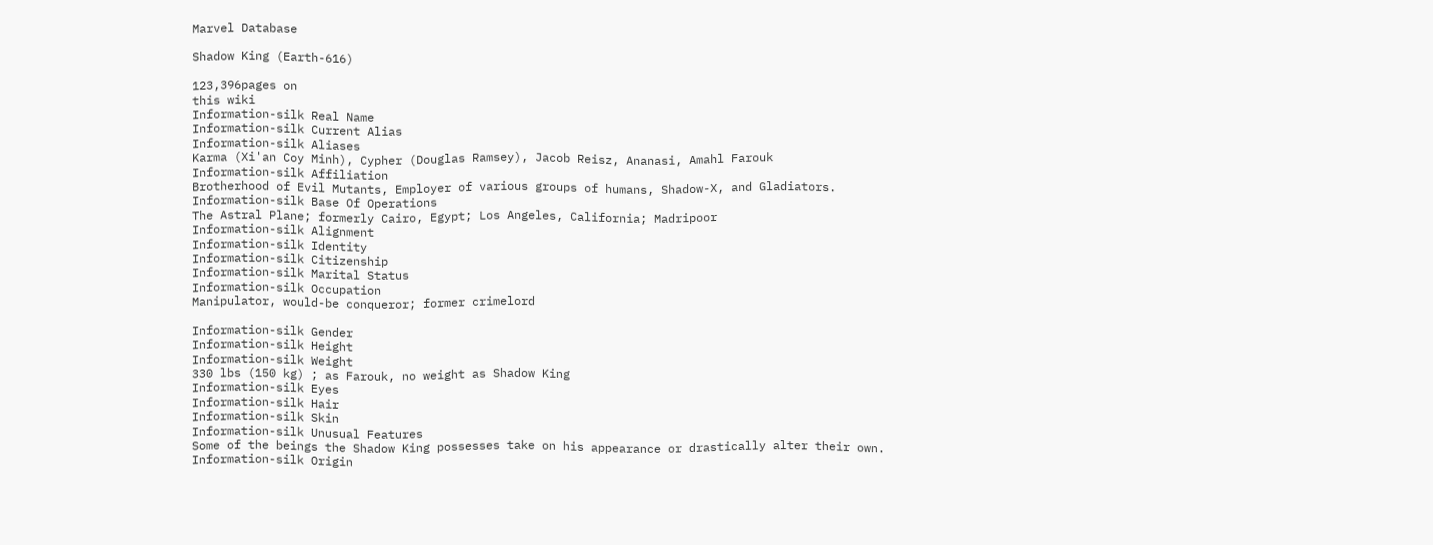Marvel Database

Shadow King (Earth-616)

123,396pages on
this wiki
Information-silk Real Name
Information-silk Current Alias
Information-silk Aliases
Karma (Xi'an Coy Minh), Cypher (Douglas Ramsey), Jacob Reisz, Ananasi, Amahl Farouk
Information-silk Affiliation
Brotherhood of Evil Mutants, Employer of various groups of humans, Shadow-X, and Gladiators.
Information-silk Base Of Operations
The Astral Plane; formerly Cairo, Egypt; Los Angeles, California; Madripoor
Information-silk Alignment
Information-silk Identity
Information-silk Citizenship
Information-silk Marital Status
Information-silk Occupation
Manipulator, would-be conqueror; former crimelord

Information-silk Gender
Information-silk Height
Information-silk Weight
330 lbs (150 kg) ; as Farouk, no weight as Shadow King
Information-silk Eyes
Information-silk Hair
Information-silk Skin
Information-silk Unusual Features
Some of the beings the Shadow King possesses take on his appearance or drastically alter their own.
Information-silk Origin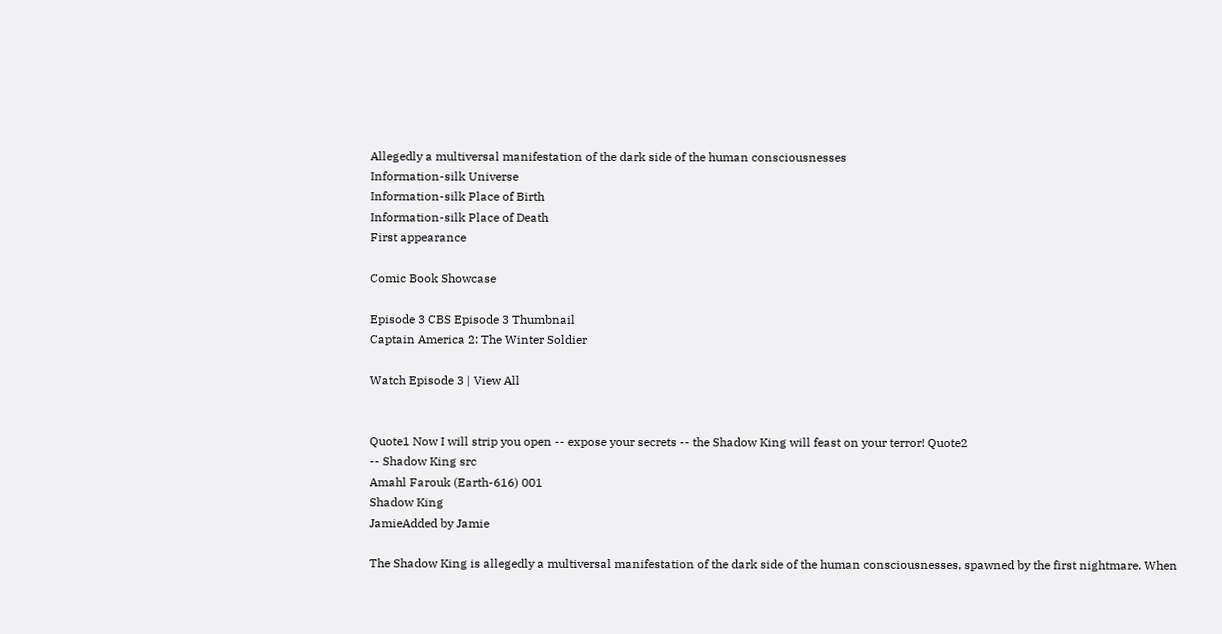Allegedly a multiversal manifestation of the dark side of the human consciousnesses
Information-silk Universe
Information-silk Place of Birth
Information-silk Place of Death
First appearance

Comic Book Showcase

Episode 3 CBS Episode 3 Thumbnail
Captain America 2: The Winter Soldier

Watch Episode 3 | View All


Quote1 Now I will strip you open -- expose your secrets -- the Shadow King will feast on your terror! Quote2
-- Shadow King src
Amahl Farouk (Earth-616) 001
Shadow King
JamieAdded by Jamie

The Shadow King is allegedly a multiversal manifestation of the dark side of the human consciousnesses, spawned by the first nightmare. When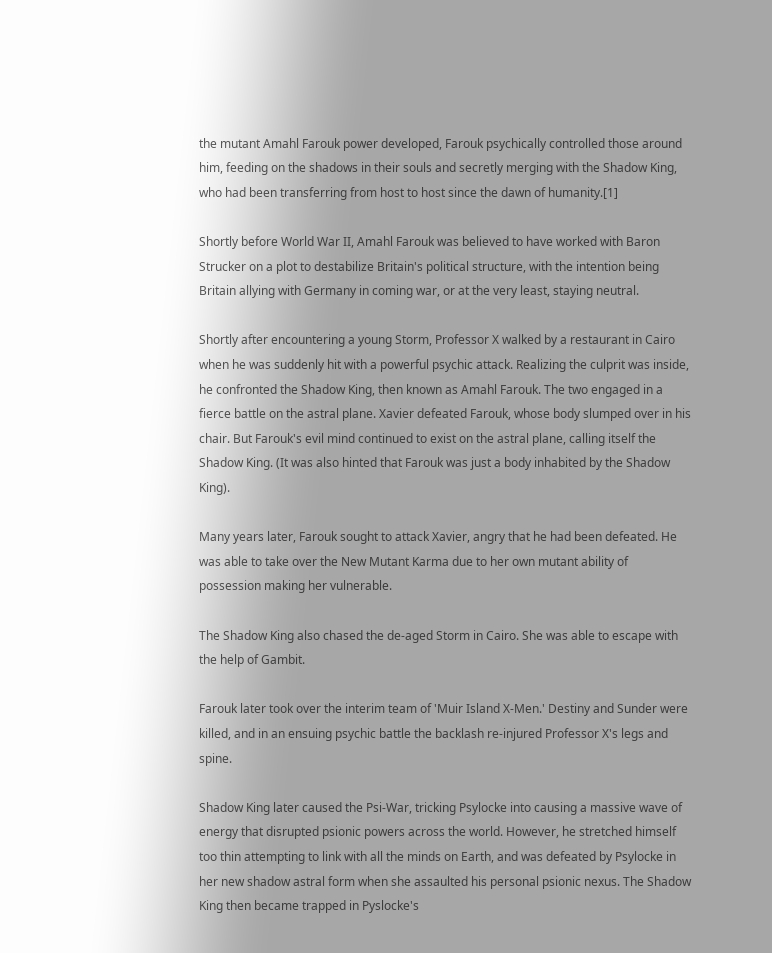the mutant Amahl Farouk power developed, Farouk psychically controlled those around him, feeding on the shadows in their souls and secretly merging with the Shadow King, who had been transferring from host to host since the dawn of humanity.[1]

Shortly before World War II, Amahl Farouk was believed to have worked with Baron Strucker on a plot to destabilize Britain's political structure, with the intention being Britain allying with Germany in coming war, or at the very least, staying neutral.

Shortly after encountering a young Storm, Professor X walked by a restaurant in Cairo when he was suddenly hit with a powerful psychic attack. Realizing the culprit was inside, he confronted the Shadow King, then known as Amahl Farouk. The two engaged in a fierce battle on the astral plane. Xavier defeated Farouk, whose body slumped over in his chair. But Farouk's evil mind continued to exist on the astral plane, calling itself the Shadow King. (It was also hinted that Farouk was just a body inhabited by the Shadow King).

Many years later, Farouk sought to attack Xavier, angry that he had been defeated. He was able to take over the New Mutant Karma due to her own mutant ability of possession making her vulnerable.

The Shadow King also chased the de-aged Storm in Cairo. She was able to escape with the help of Gambit.

Farouk later took over the interim team of 'Muir Island X-Men.' Destiny and Sunder were killed, and in an ensuing psychic battle the backlash re-injured Professor X's legs and spine.

Shadow King later caused the Psi-War, tricking Psylocke into causing a massive wave of energy that disrupted psionic powers across the world. However, he stretched himself too thin attempting to link with all the minds on Earth, and was defeated by Psylocke in her new shadow astral form when she assaulted his personal psionic nexus. The Shadow King then became trapped in Pyslocke's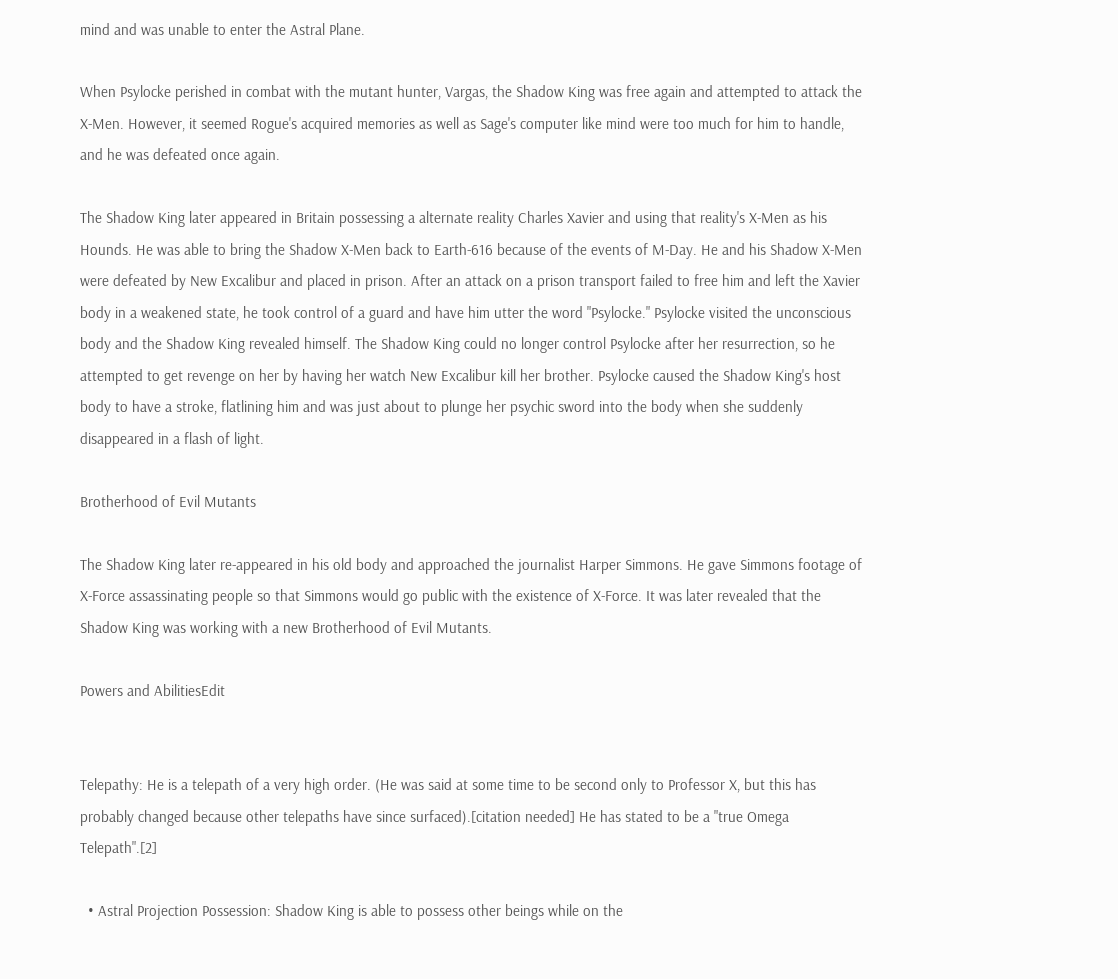mind and was unable to enter the Astral Plane.

When Psylocke perished in combat with the mutant hunter, Vargas, the Shadow King was free again and attempted to attack the X-Men. However, it seemed Rogue's acquired memories as well as Sage's computer like mind were too much for him to handle, and he was defeated once again.

The Shadow King later appeared in Britain possessing a alternate reality Charles Xavier and using that reality's X-Men as his Hounds. He was able to bring the Shadow X-Men back to Earth-616 because of the events of M-Day. He and his Shadow X-Men were defeated by New Excalibur and placed in prison. After an attack on a prison transport failed to free him and left the Xavier body in a weakened state, he took control of a guard and have him utter the word "Psylocke." Psylocke visited the unconscious body and the Shadow King revealed himself. The Shadow King could no longer control Psylocke after her resurrection, so he attempted to get revenge on her by having her watch New Excalibur kill her brother. Psylocke caused the Shadow King's host body to have a stroke, flatlining him and was just about to plunge her psychic sword into the body when she suddenly disappeared in a flash of light.

Brotherhood of Evil Mutants

The Shadow King later re-appeared in his old body and approached the journalist Harper Simmons. He gave Simmons footage of X-Force assassinating people so that Simmons would go public with the existence of X-Force. It was later revealed that the Shadow King was working with a new Brotherhood of Evil Mutants.

Powers and AbilitiesEdit


Telepathy: He is a telepath of a very high order. (He was said at some time to be second only to Professor X, but this has probably changed because other telepaths have since surfaced).[citation needed] He has stated to be a "true Omega Telepath".[2]

  • Astral Projection Possession: Shadow King is able to possess other beings while on the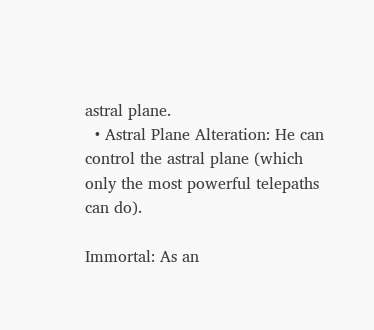astral plane.
  • Astral Plane Alteration: He can control the astral plane (which only the most powerful telepaths can do).

Immortal: As an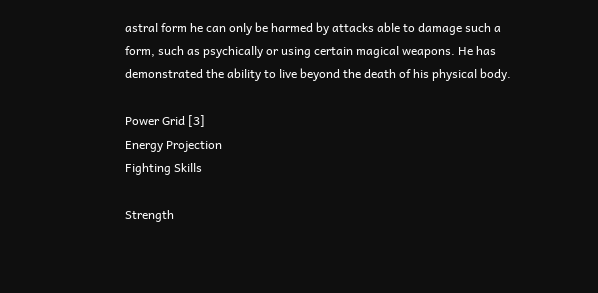astral form he can only be harmed by attacks able to damage such a form, such as psychically or using certain magical weapons. He has demonstrated the ability to live beyond the death of his physical body.

Power Grid [3]
Energy Projection
Fighting Skills

Strength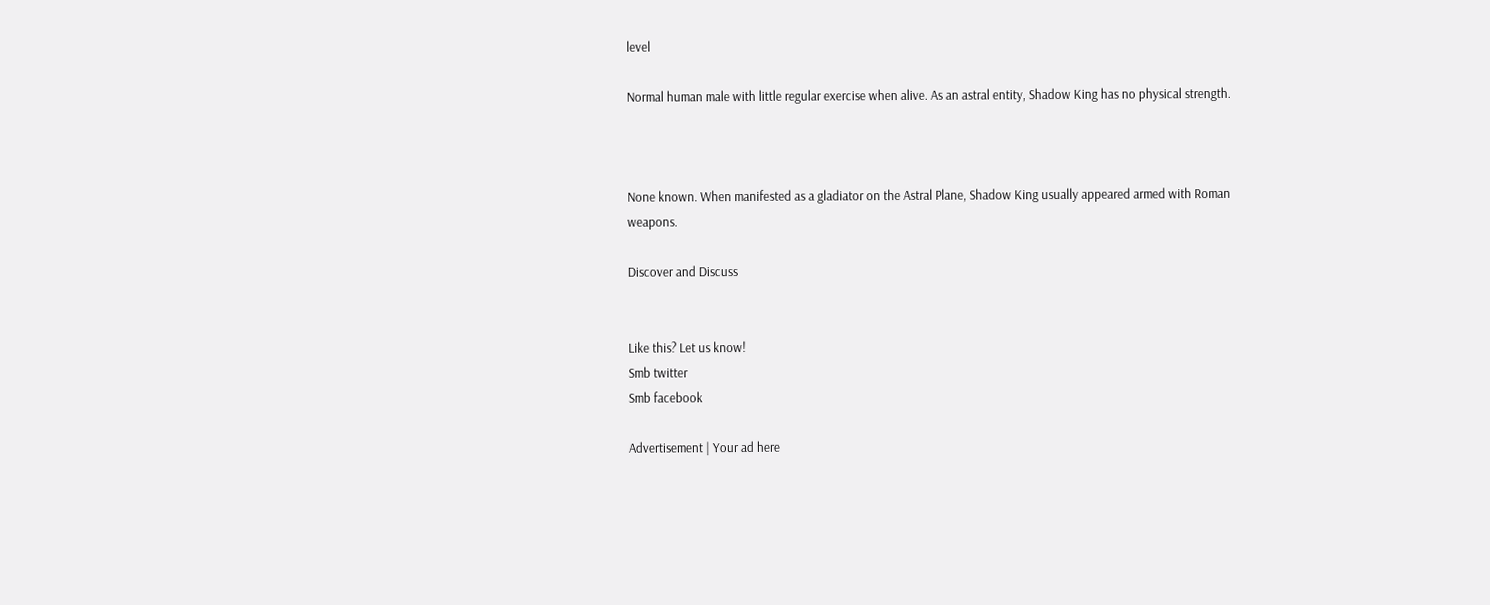level

Normal human male with little regular exercise when alive. As an astral entity, Shadow King has no physical strength.



None known. When manifested as a gladiator on the Astral Plane, Shadow King usually appeared armed with Roman weapons.

Discover and Discuss


Like this? Let us know!
Smb twitter
Smb facebook

Advertisement | Your ad here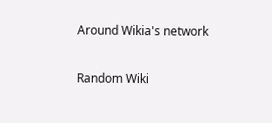Around Wikia's network

Random Wiki